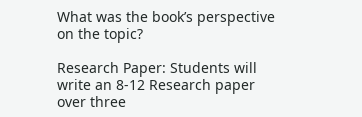What was the book’s perspective on the topic?

Research Paper: Students will write an 8-12 Research paper over three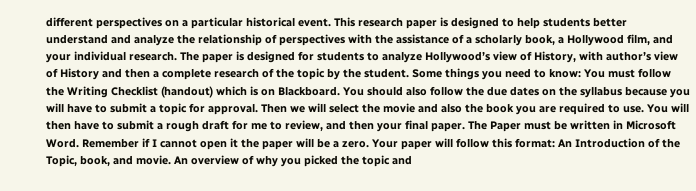different perspectives on a particular historical event. This research paper is designed to help students better understand and analyze the relationship of perspectives with the assistance of a scholarly book, a Hollywood film, and your individual research. The paper is designed for students to analyze Hollywood’s view of History, with author’s view of History and then a complete research of the topic by the student. Some things you need to know: You must follow the Writing Checklist (handout) which is on Blackboard. You should also follow the due dates on the syllabus because you will have to submit a topic for approval. Then we will select the movie and also the book you are required to use. You will then have to submit a rough draft for me to review, and then your final paper. The Paper must be written in Microsoft Word. Remember if I cannot open it the paper will be a zero. Your paper will follow this format: An Introduction of the Topic, book, and movie. An overview of why you picked the topic and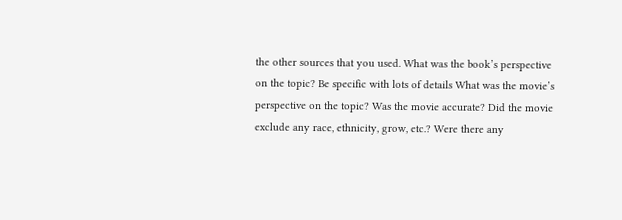the other sources that you used. What was the book’s perspective on the topic? Be specific with lots of details What was the movie’s perspective on the topic? Was the movie accurate? Did the movie exclude any race, ethnicity, grow, etc.? Were there any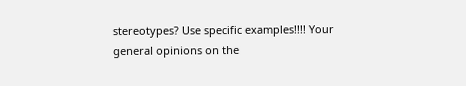stereotypes? Use specific examples!!!! Your general opinions on the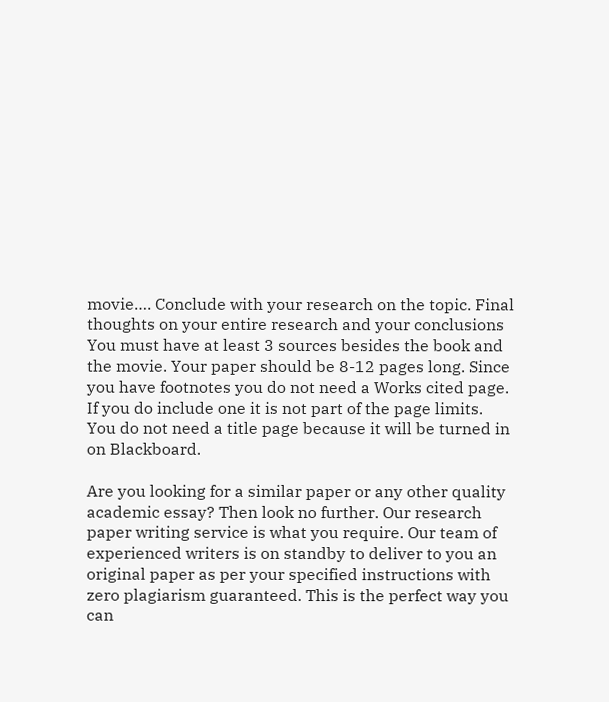movie…. Conclude with your research on the topic. Final thoughts on your entire research and your conclusions You must have at least 3 sources besides the book and the movie. Your paper should be 8-12 pages long. Since you have footnotes you do not need a Works cited page. If you do include one it is not part of the page limits. You do not need a title page because it will be turned in on Blackboard.

Are you looking for a similar paper or any other quality academic essay? Then look no further. Our research paper writing service is what you require. Our team of experienced writers is on standby to deliver to you an original paper as per your specified instructions with zero plagiarism guaranteed. This is the perfect way you can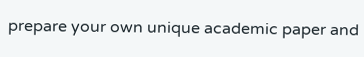prepare your own unique academic paper and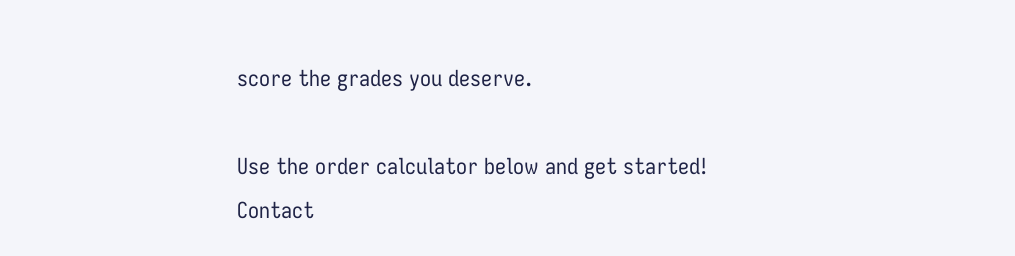score the grades you deserve.

Use the order calculator below and get started! Contact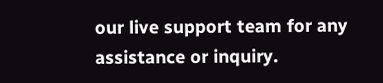our live support team for any assistance or inquiry.